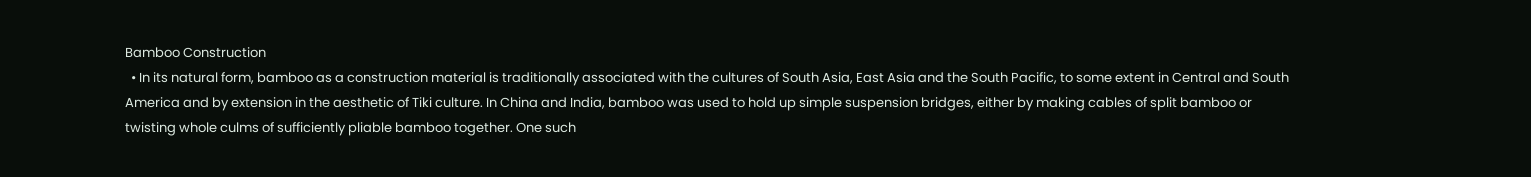Bamboo Construction
  • In its natural form, bamboo as a construction material is traditionally associated with the cultures of South Asia, East Asia and the South Pacific, to some extent in Central and South America and by extension in the aesthetic of Tiki culture. In China and India, bamboo was used to hold up simple suspension bridges, either by making cables of split bamboo or twisting whole culms of sufficiently pliable bamboo together. One such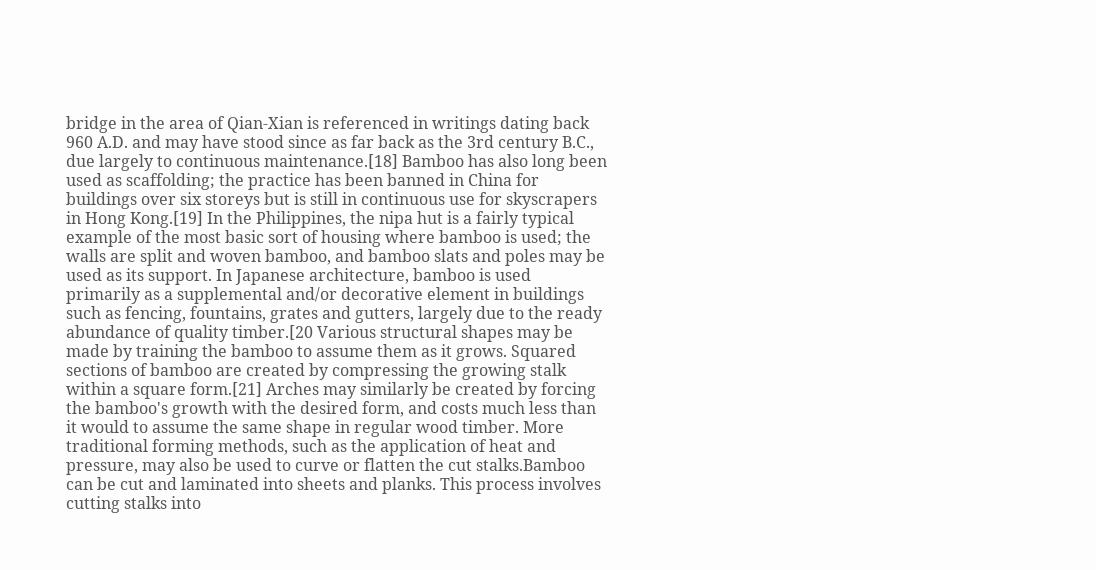bridge in the area of Qian-Xian is referenced in writings dating back 960 A.D. and may have stood since as far back as the 3rd century B.C., due largely to continuous maintenance.[18] Bamboo has also long been used as scaffolding; the practice has been banned in China for buildings over six storeys but is still in continuous use for skyscrapers in Hong Kong.[19] In the Philippines, the nipa hut is a fairly typical example of the most basic sort of housing where bamboo is used; the walls are split and woven bamboo, and bamboo slats and poles may be used as its support. In Japanese architecture, bamboo is used primarily as a supplemental and/or decorative element in buildings such as fencing, fountains, grates and gutters, largely due to the ready abundance of quality timber.[20 Various structural shapes may be made by training the bamboo to assume them as it grows. Squared sections of bamboo are created by compressing the growing stalk within a square form.[21] Arches may similarly be created by forcing the bamboo's growth with the desired form, and costs much less than it would to assume the same shape in regular wood timber. More traditional forming methods, such as the application of heat and pressure, may also be used to curve or flatten the cut stalks.Bamboo can be cut and laminated into sheets and planks. This process involves cutting stalks into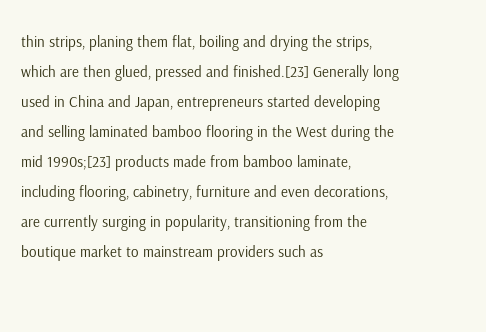thin strips, planing them flat, boiling and drying the strips, which are then glued, pressed and finished.[23] Generally long used in China and Japan, entrepreneurs started developing and selling laminated bamboo flooring in the West during the mid 1990s;[23] products made from bamboo laminate, including flooring, cabinetry, furniture and even decorations, are currently surging in popularity, transitioning from the boutique market to mainstream providers such as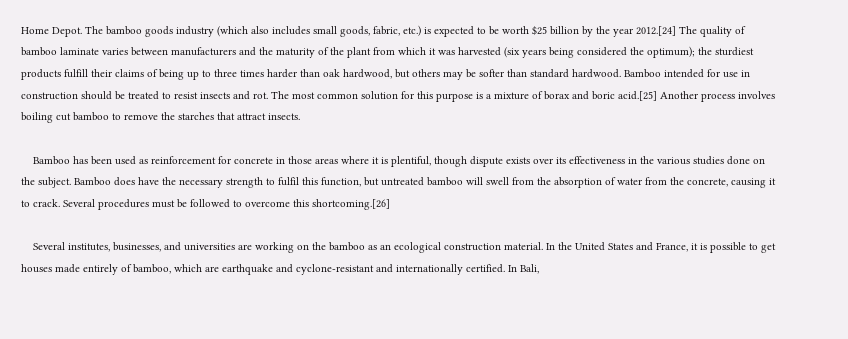Home Depot. The bamboo goods industry (which also includes small goods, fabric, etc.) is expected to be worth $25 billion by the year 2012.[24] The quality of bamboo laminate varies between manufacturers and the maturity of the plant from which it was harvested (six years being considered the optimum); the sturdiest products fulfill their claims of being up to three times harder than oak hardwood, but others may be softer than standard hardwood. Bamboo intended for use in construction should be treated to resist insects and rot. The most common solution for this purpose is a mixture of borax and boric acid.[25] Another process involves boiling cut bamboo to remove the starches that attract insects.

    Bamboo has been used as reinforcement for concrete in those areas where it is plentiful, though dispute exists over its effectiveness in the various studies done on the subject. Bamboo does have the necessary strength to fulfil this function, but untreated bamboo will swell from the absorption of water from the concrete, causing it to crack. Several procedures must be followed to overcome this shortcoming.[26]

    Several institutes, businesses, and universities are working on the bamboo as an ecological construction material. In the United States and France, it is possible to get houses made entirely of bamboo, which are earthquake and cyclone-resistant and internationally certified. In Bali,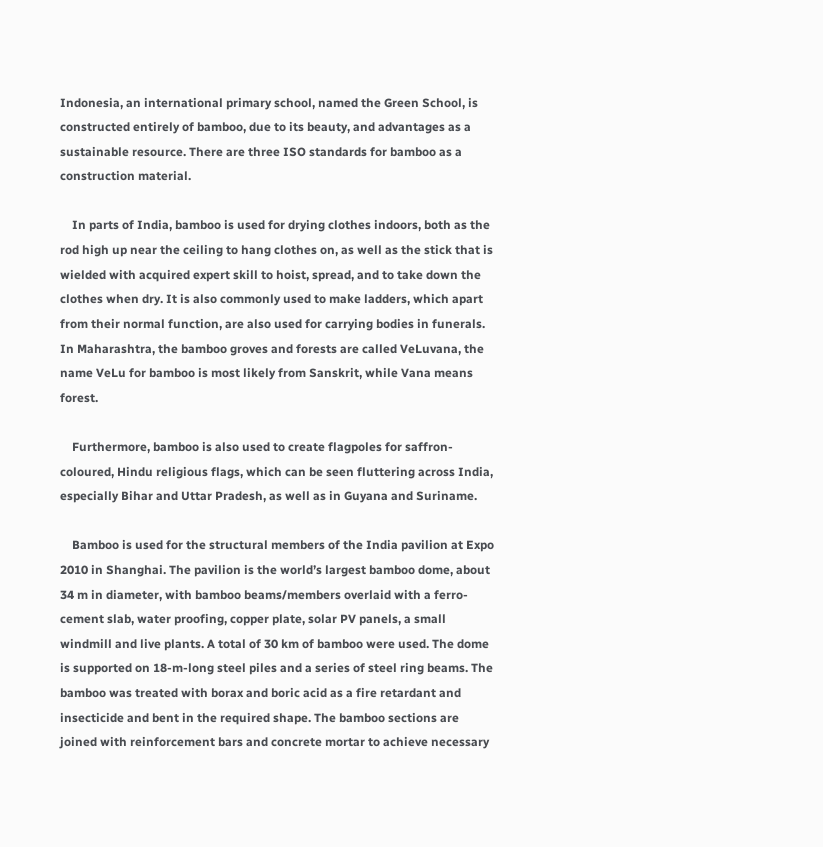Indonesia, an international primary school, named the Green School, is constructed entirely of bamboo, due to its beauty, and advantages as a sustainable resource. There are three ISO standards for bamboo as a construction material.

    In parts of India, bamboo is used for drying clothes indoors, both as the rod high up near the ceiling to hang clothes on, as well as the stick that is wielded with acquired expert skill to hoist, spread, and to take down the clothes when dry. It is also commonly used to make ladders, which apart from their normal function, are also used for carrying bodies in funerals. In Maharashtra, the bamboo groves and forests are called VeLuvana, the name VeLu for bamboo is most likely from Sanskrit, while Vana means forest.

    Furthermore, bamboo is also used to create flagpoles for saffron-coloured, Hindu religious flags, which can be seen fluttering across India, especially Bihar and Uttar Pradesh, as well as in Guyana and Suriname.

    Bamboo is used for the structural members of the India pavilion at Expo 2010 in Shanghai. The pavilion is the world’s largest bamboo dome, about 34 m in diameter, with bamboo beams/members overlaid with a ferro-cement slab, water proofing, copper plate, solar PV panels, a small windmill and live plants. A total of 30 km of bamboo were used. The dome is supported on 18-m-long steel piles and a series of steel ring beams. The bamboo was treated with borax and boric acid as a fire retardant and insecticide and bent in the required shape. The bamboo sections are joined with reinforcement bars and concrete mortar to achieve necessary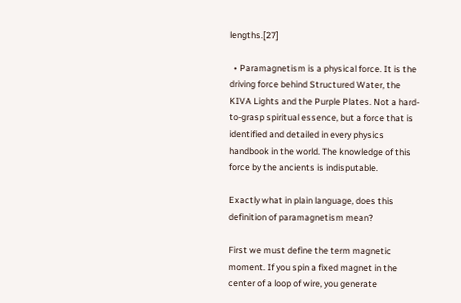lengths.[27]

  • Paramagnetism is a physical force. It is the driving force behind Structured Water, the KIVA Lights and the Purple Plates. Not a hard-to-grasp spiritual essence, but a force that is identified and detailed in every physics handbook in the world. The knowledge of this force by the ancients is indisputable.

Exactly what in plain language, does this definition of paramagnetism mean?

First we must define the term magnetic moment. If you spin a fixed magnet in the center of a loop of wire, you generate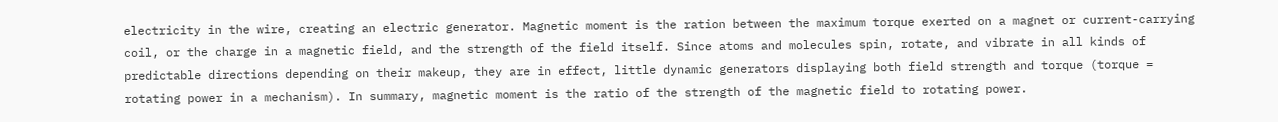electricity in the wire, creating an electric generator. Magnetic moment is the ration between the maximum torque exerted on a magnet or current-carrying coil, or the charge in a magnetic field, and the strength of the field itself. Since atoms and molecules spin, rotate, and vibrate in all kinds of predictable directions depending on their makeup, they are in effect, little dynamic generators displaying both field strength and torque (torque = rotating power in a mechanism). In summary, magnetic moment is the ratio of the strength of the magnetic field to rotating power.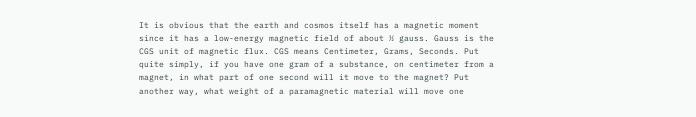It is obvious that the earth and cosmos itself has a magnetic moment since it has a low-energy magnetic field of about ½ gauss. Gauss is the CGS unit of magnetic flux. CGS means Centimeter, Grams, Seconds. Put quite simply, if you have one gram of a substance, on centimeter from a magnet, in what part of one second will it move to the magnet? Put another way, what weight of a paramagnetic material will move one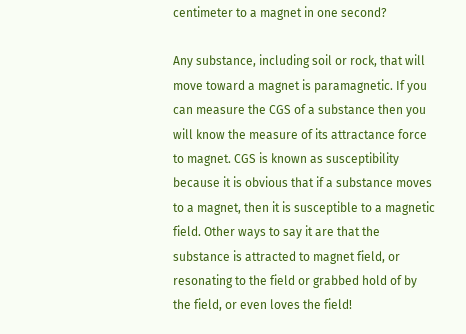centimeter to a magnet in one second?

Any substance, including soil or rock, that will move toward a magnet is paramagnetic. If you can measure the CGS of a substance then you will know the measure of its attractance force to magnet. CGS is known as susceptibility because it is obvious that if a substance moves to a magnet, then it is susceptible to a magnetic field. Other ways to say it are that the substance is attracted to magnet field, or resonating to the field or grabbed hold of by the field, or even loves the field!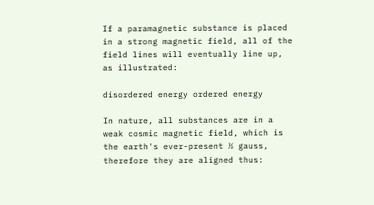If a paramagnetic substance is placed in a strong magnetic field, all of the field lines will eventually line up, as illustrated:

disordered energy ordered energy

In nature, all substances are in a weak cosmic magnetic field, which is the earth's ever-present ½ gauss, therefore they are aligned thus: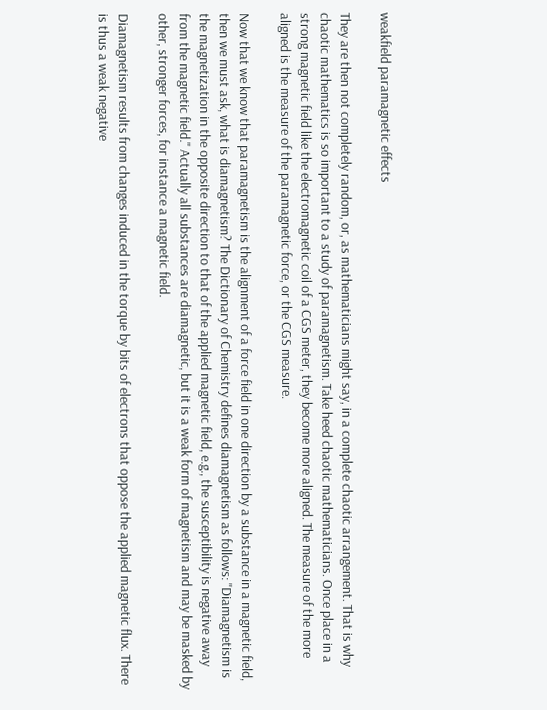weakfield paramagnetic effects

They are then not completely random, or, as mathematicians might say, in a complete chaotic arrangement. That is why chaotic mathematics is so important to a study of paramagnetism. Take heed chaotic mathematicians. Once place in a strong magnetic field like the electromagnetic coil of a CGS meter, they become more aligned. The measure of the more aligned is the measure of the paramagnetic force, or the CGS measure.

Now that we know that paramagnetism is the alignment of a force field in one direction by a substance in a magnetic field, then we must ask, what is diamagnetism? The Dictionary of Chemistry defines diamagnetism as follows: "Diamagnetism is the magnetization in the opposite direction to that of the applied magnetic field, e.g., the susceptibility is negative away from the magnetic field." Actually all substances are diamagnetic, but it is a weak form of magnetism and may be masked by other, stronger forces, for instance a magnetic field.

Diamagnetism results from changes induced in the torque by bits of electrons that oppose the applied magnetic flux. There is thus a weak negative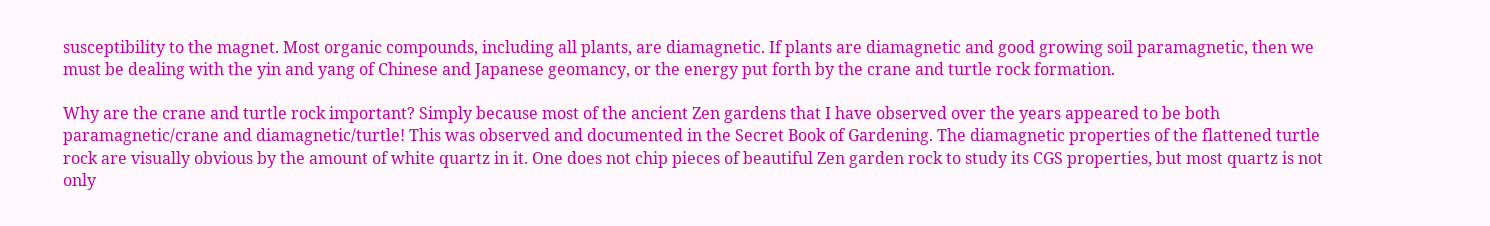susceptibility to the magnet. Most organic compounds, including all plants, are diamagnetic. If plants are diamagnetic and good growing soil paramagnetic, then we must be dealing with the yin and yang of Chinese and Japanese geomancy, or the energy put forth by the crane and turtle rock formation.

Why are the crane and turtle rock important? Simply because most of the ancient Zen gardens that I have observed over the years appeared to be both paramagnetic/crane and diamagnetic/turtle! This was observed and documented in the Secret Book of Gardening. The diamagnetic properties of the flattened turtle rock are visually obvious by the amount of white quartz in it. One does not chip pieces of beautiful Zen garden rock to study its CGS properties, but most quartz is not only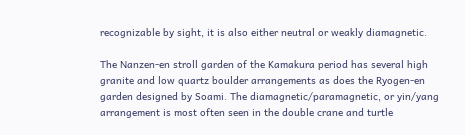recognizable by sight, it is also either neutral or weakly diamagnetic.

The Nanzen-en stroll garden of the Kamakura period has several high granite and low quartz boulder arrangements as does the Ryogen-en garden designed by Soami. The diamagnetic/paramagnetic, or yin/yang arrangement is most often seen in the double crane and turtle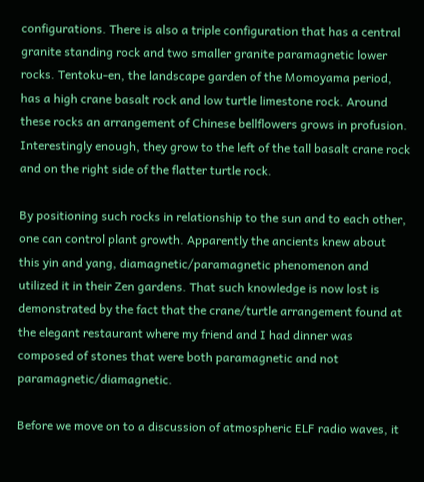configurations. There is also a triple configuration that has a central granite standing rock and two smaller granite paramagnetic lower rocks. Tentoku-en, the landscape garden of the Momoyama period, has a high crane basalt rock and low turtle limestone rock. Around these rocks an arrangement of Chinese bellflowers grows in profusion. Interestingly enough, they grow to the left of the tall basalt crane rock and on the right side of the flatter turtle rock.

By positioning such rocks in relationship to the sun and to each other, one can control plant growth. Apparently the ancients knew about this yin and yang, diamagnetic/paramagnetic phenomenon and utilized it in their Zen gardens. That such knowledge is now lost is demonstrated by the fact that the crane/turtle arrangement found at the elegant restaurant where my friend and I had dinner was composed of stones that were both paramagnetic and not paramagnetic/diamagnetic.

Before we move on to a discussion of atmospheric ELF radio waves, it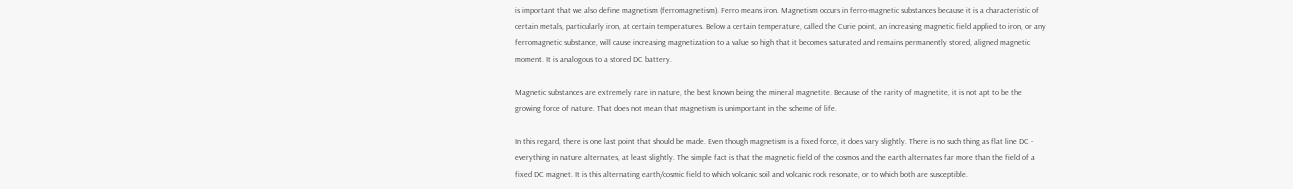is important that we also define magnetism (ferromagnetism). Ferro means iron. Magnetism occurs in ferro-magnetic substances because it is a characteristic of certain metals, particularly iron, at certain temperatures. Below a certain temperature, called the Curie point, an increasing magnetic field applied to iron, or any ferromagnetic substance, will cause increasing magnetization to a value so high that it becomes saturated and remains permanently stored, aligned magnetic moment. It is analogous to a stored DC battery.

Magnetic substances are extremely rare in nature, the best known being the mineral magnetite. Because of the rarity of magnetite, it is not apt to be the growing force of nature. That does not mean that magnetism is unimportant in the scheme of life.

In this regard, there is one last point that should be made. Even though magnetism is a fixed force, it does vary slightly. There is no such thing as flat line DC - everything in nature alternates, at least slightly. The simple fact is that the magnetic field of the cosmos and the earth alternates far more than the field of a fixed DC magnet. It is this alternating earth/cosmic field to which volcanic soil and volcanic rock resonate, or to which both are susceptible.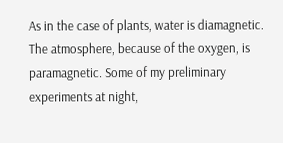As in the case of plants, water is diamagnetic. The atmosphere, because of the oxygen, is paramagnetic. Some of my preliminary experiments at night,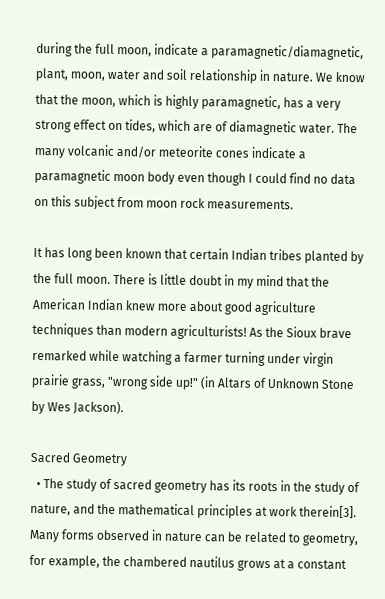during the full moon, indicate a paramagnetic/diamagnetic, plant, moon, water and soil relationship in nature. We know that the moon, which is highly paramagnetic, has a very strong effect on tides, which are of diamagnetic water. The many volcanic and/or meteorite cones indicate a paramagnetic moon body even though I could find no data on this subject from moon rock measurements.

It has long been known that certain Indian tribes planted by the full moon. There is little doubt in my mind that the American Indian knew more about good agriculture techniques than modern agriculturists! As the Sioux brave remarked while watching a farmer turning under virgin prairie grass, "wrong side up!" (in Altars of Unknown Stone by Wes Jackson).

Sacred Geometry
  • The study of sacred geometry has its roots in the study of nature, and the mathematical principles at work therein[3]. Many forms observed in nature can be related to geometry, for example, the chambered nautilus grows at a constant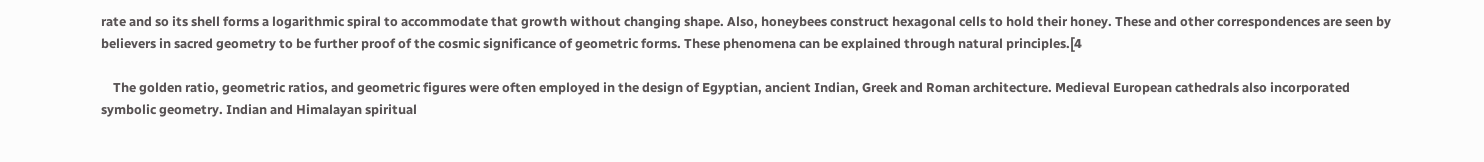rate and so its shell forms a logarithmic spiral to accommodate that growth without changing shape. Also, honeybees construct hexagonal cells to hold their honey. These and other correspondences are seen by believers in sacred geometry to be further proof of the cosmic significance of geometric forms. These phenomena can be explained through natural principles.[4

    The golden ratio, geometric ratios, and geometric figures were often employed in the design of Egyptian, ancient Indian, Greek and Roman architecture. Medieval European cathedrals also incorporated symbolic geometry. Indian and Himalayan spiritual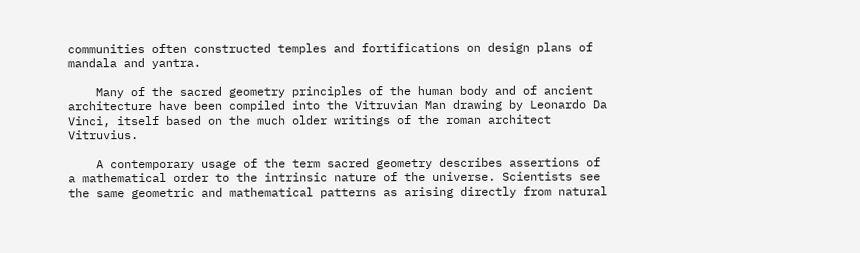communities often constructed temples and fortifications on design plans of mandala and yantra.

    Many of the sacred geometry principles of the human body and of ancient architecture have been compiled into the Vitruvian Man drawing by Leonardo Da Vinci, itself based on the much older writings of the roman architect Vitruvius.

    A contemporary usage of the term sacred geometry describes assertions of a mathematical order to the intrinsic nature of the universe. Scientists see the same geometric and mathematical patterns as arising directly from natural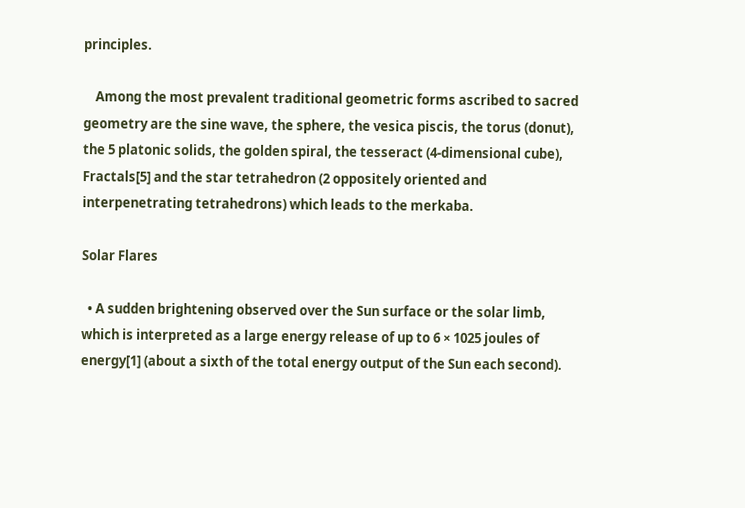principles.

    Among the most prevalent traditional geometric forms ascribed to sacred geometry are the sine wave, the sphere, the vesica piscis, the torus (donut), the 5 platonic solids, the golden spiral, the tesseract (4-dimensional cube), Fractals[5] and the star tetrahedron (2 oppositely oriented and interpenetrating tetrahedrons) which leads to the merkaba.

Solar Flares

  • A sudden brightening observed over the Sun surface or the solar limb, which is interpreted as a large energy release of up to 6 × 1025 joules of energy[1] (about a sixth of the total energy output of the Sun each second).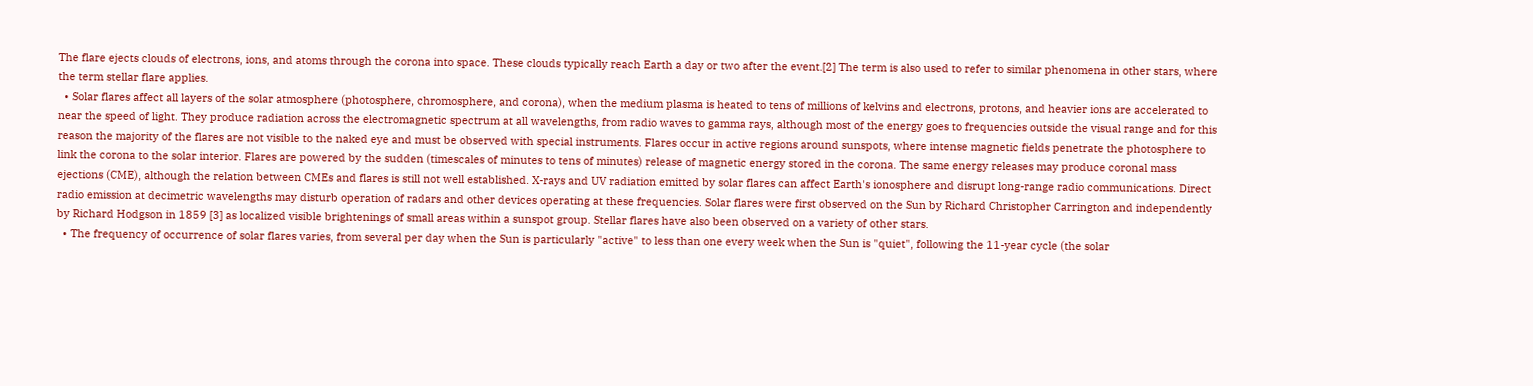The flare ejects clouds of electrons, ions, and atoms through the corona into space. These clouds typically reach Earth a day or two after the event.[2] The term is also used to refer to similar phenomena in other stars, where the term stellar flare applies.
  • Solar flares affect all layers of the solar atmosphere (photosphere, chromosphere, and corona), when the medium plasma is heated to tens of millions of kelvins and electrons, protons, and heavier ions are accelerated to near the speed of light. They produce radiation across the electromagnetic spectrum at all wavelengths, from radio waves to gamma rays, although most of the energy goes to frequencies outside the visual range and for this reason the majority of the flares are not visible to the naked eye and must be observed with special instruments. Flares occur in active regions around sunspots, where intense magnetic fields penetrate the photosphere to link the corona to the solar interior. Flares are powered by the sudden (timescales of minutes to tens of minutes) release of magnetic energy stored in the corona. The same energy releases may produce coronal mass ejections (CME), although the relation between CMEs and flares is still not well established. X-rays and UV radiation emitted by solar flares can affect Earth's ionosphere and disrupt long-range radio communications. Direct radio emission at decimetric wavelengths may disturb operation of radars and other devices operating at these frequencies. Solar flares were first observed on the Sun by Richard Christopher Carrington and independently by Richard Hodgson in 1859 [3] as localized visible brightenings of small areas within a sunspot group. Stellar flares have also been observed on a variety of other stars.
  • The frequency of occurrence of solar flares varies, from several per day when the Sun is particularly "active" to less than one every week when the Sun is "quiet", following the 11-year cycle (the solar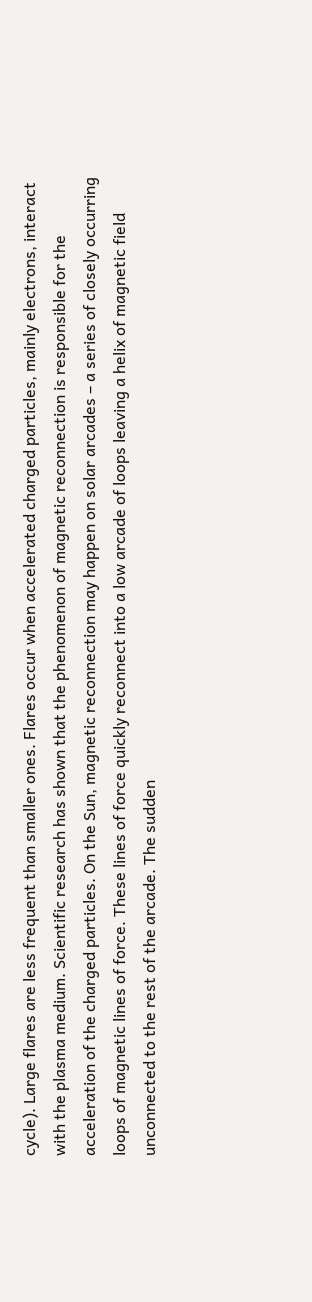cycle). Large flares are less frequent than smaller ones. Flares occur when accelerated charged particles, mainly electrons, interact with the plasma medium. Scientific research has shown that the phenomenon of magnetic reconnection is responsible for the acceleration of the charged particles. On the Sun, magnetic reconnection may happen on solar arcades – a series of closely occurring loops of magnetic lines of force. These lines of force quickly reconnect into a low arcade of loops leaving a helix of magnetic field unconnected to the rest of the arcade. The sudden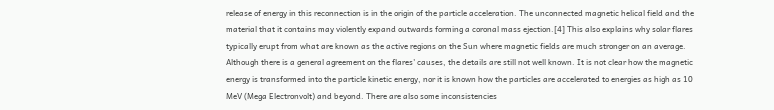release of energy in this reconnection is in the origin of the particle acceleration. The unconnected magnetic helical field and the material that it contains may violently expand outwards forming a coronal mass ejection.[4] This also explains why solar flares typically erupt from what are known as the active regions on the Sun where magnetic fields are much stronger on an average. Although there is a general agreement on the flares' causes, the details are still not well known. It is not clear how the magnetic energy is transformed into the particle kinetic energy, nor it is known how the particles are accelerated to energies as high as 10 MeV (Mega Electronvolt) and beyond. There are also some inconsistencies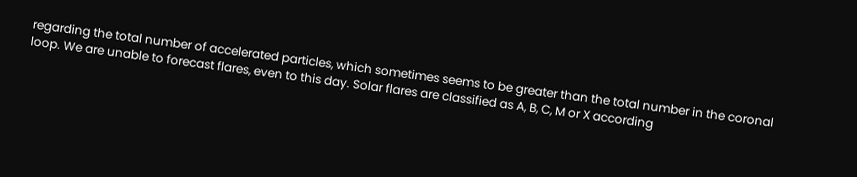regarding the total number of accelerated particles, which sometimes seems to be greater than the total number in the coronal loop. We are unable to forecast flares, even to this day. Solar flares are classified as A, B, C, M or X according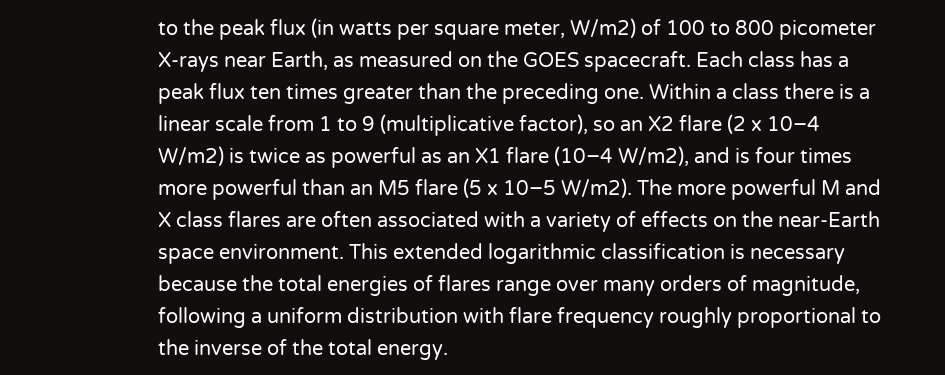to the peak flux (in watts per square meter, W/m2) of 100 to 800 picometer X-rays near Earth, as measured on the GOES spacecraft. Each class has a peak flux ten times greater than the preceding one. Within a class there is a linear scale from 1 to 9 (multiplicative factor), so an X2 flare (2 x 10−4 W/m2) is twice as powerful as an X1 flare (10−4 W/m2), and is four times more powerful than an M5 flare (5 x 10−5 W/m2). The more powerful M and X class flares are often associated with a variety of effects on the near-Earth space environment. This extended logarithmic classification is necessary because the total energies of flares range over many orders of magnitude, following a uniform distribution with flare frequency roughly proportional to the inverse of the total energy.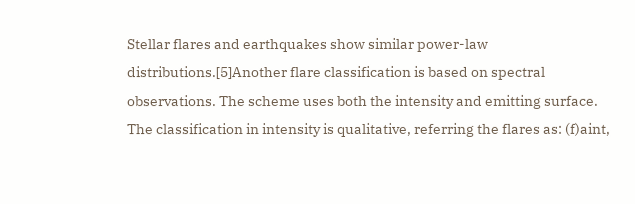Stellar flares and earthquakes show similar power-law distributions.[5]Another flare classification is based on spectral observations. The scheme uses both the intensity and emitting surface. The classification in intensity is qualitative, referring the flares as: (f)aint,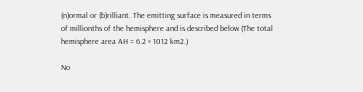(n)ormal or (b)rilliant. The emitting surface is measured in terms of millionths of the hemisphere and is described below (The total hemisphere area AH = 6.2 × 1012 km2.)

No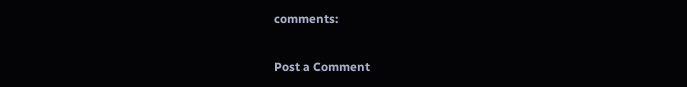comments:

Post a Comment